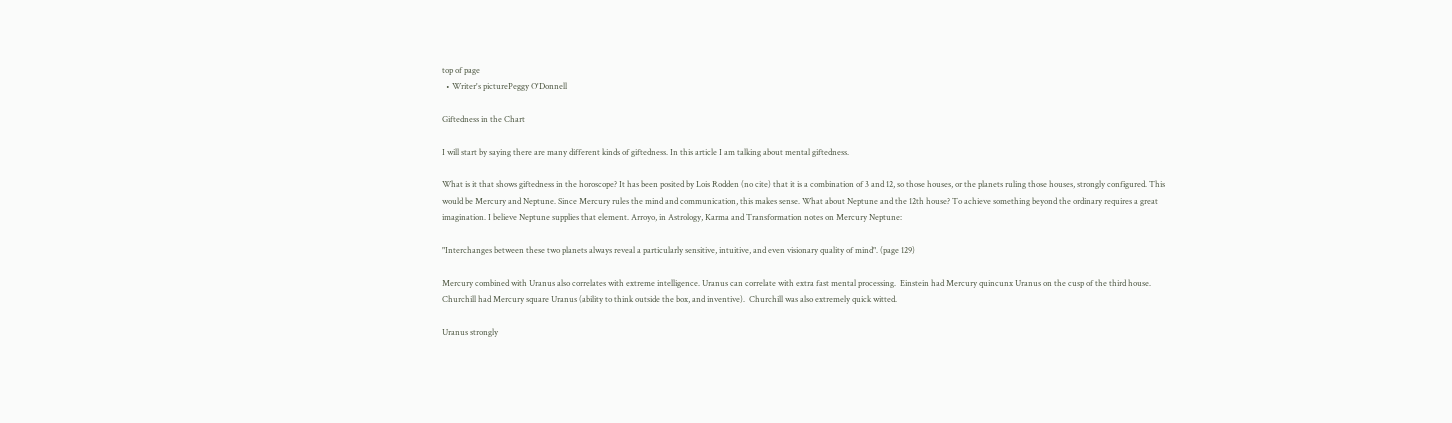top of page
  • Writer's picturePeggy O'Donnell

Giftedness in the Chart

I will start by saying there are many different kinds of giftedness. In this article I am talking about mental giftedness.

What is it that shows giftedness in the horoscope? It has been posited by Lois Rodden (no cite) that it is a combination of 3 and 12, so those houses, or the planets ruling those houses, strongly configured. This would be Mercury and Neptune. Since Mercury rules the mind and communication, this makes sense. What about Neptune and the 12th house? To achieve something beyond the ordinary requires a great imagination. I believe Neptune supplies that element. Arroyo, in Astrology, Karma and Transformation notes on Mercury Neptune:

"Interchanges between these two planets always reveal a particularly sensitive, intuitive, and even visionary quality of mind". (page 129)

Mercury combined with Uranus also correlates with extreme intelligence. Uranus can correlate with extra fast mental processing.  Einstein had Mercury quincunx Uranus on the cusp of the third house. Churchill had Mercury square Uranus (ability to think outside the box, and inventive).  Churchill was also extremely quick witted.

Uranus strongly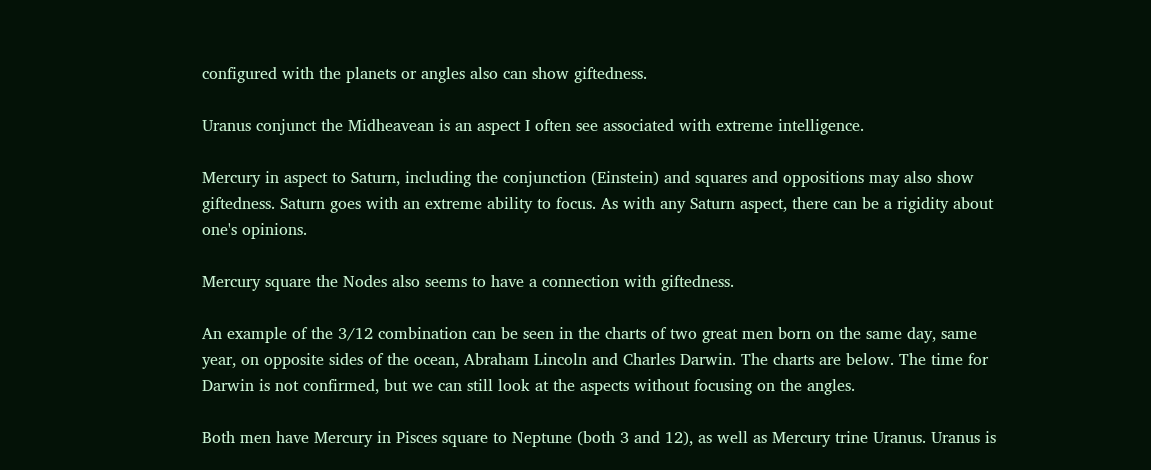configured with the planets or angles also can show giftedness.

Uranus conjunct the Midheavean is an aspect I often see associated with extreme intelligence.

Mercury in aspect to Saturn, including the conjunction (Einstein) and squares and oppositions may also show giftedness. Saturn goes with an extreme ability to focus. As with any Saturn aspect, there can be a rigidity about one's opinions.

Mercury square the Nodes also seems to have a connection with giftedness.

An example of the 3/12 combination can be seen in the charts of two great men born on the same day, same year, on opposite sides of the ocean, Abraham Lincoln and Charles Darwin. The charts are below. The time for Darwin is not confirmed, but we can still look at the aspects without focusing on the angles.

Both men have Mercury in Pisces square to Neptune (both 3 and 12), as well as Mercury trine Uranus. Uranus is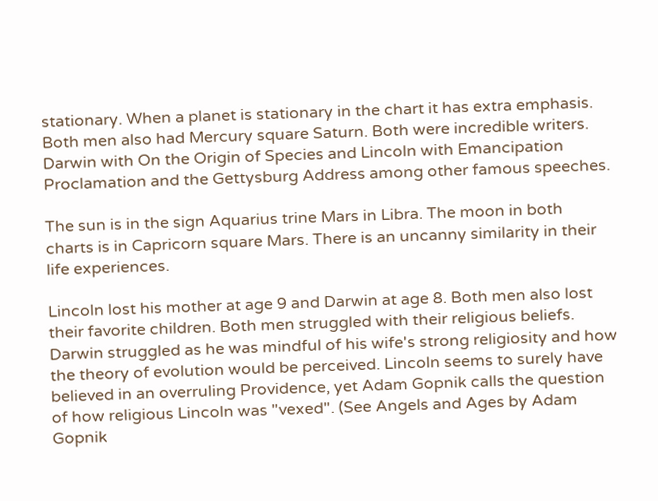stationary. When a planet is stationary in the chart it has extra emphasis. Both men also had Mercury square Saturn. Both were incredible writers. Darwin with On the Origin of Species and Lincoln with Emancipation Proclamation and the Gettysburg Address among other famous speeches.

The sun is in the sign Aquarius trine Mars in Libra. The moon in both charts is in Capricorn square Mars. There is an uncanny similarity in their life experiences.

Lincoln lost his mother at age 9 and Darwin at age 8. Both men also lost their favorite children. Both men struggled with their religious beliefs.  Darwin struggled as he was mindful of his wife's strong religiosity and how the theory of evolution would be perceived. Lincoln seems to surely have believed in an overruling Providence, yet Adam Gopnik calls the question of how religious Lincoln was "vexed". (See Angels and Ages by Adam Gopnik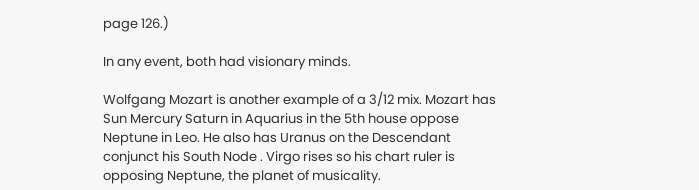page 126.)

In any event, both had visionary minds.

Wolfgang Mozart is another example of a 3/12 mix. Mozart has Sun Mercury Saturn in Aquarius in the 5th house oppose Neptune in Leo. He also has Uranus on the Descendant conjunct his South Node . Virgo rises so his chart ruler is opposing Neptune, the planet of musicality.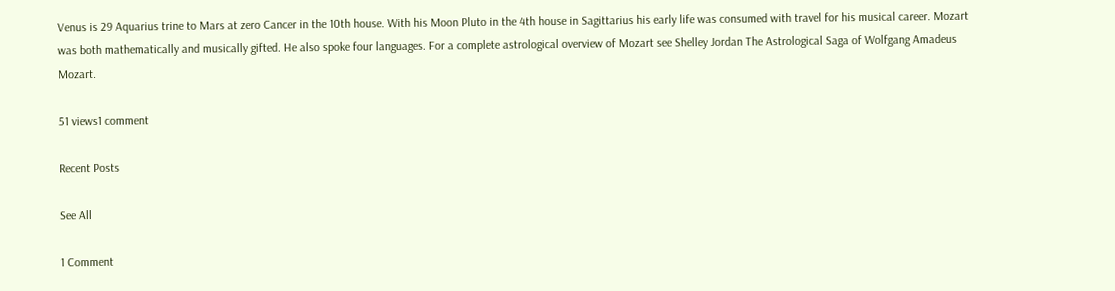Venus is 29 Aquarius trine to Mars at zero Cancer in the 10th house. With his Moon Pluto in the 4th house in Sagittarius his early life was consumed with travel for his musical career. Mozart was both mathematically and musically gifted. He also spoke four languages. For a complete astrological overview of Mozart see Shelley Jordan The Astrological Saga of Wolfgang Amadeus Mozart.

51 views1 comment

Recent Posts

See All

1 Comment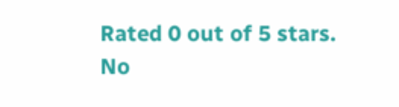Rated 0 out of 5 stars.
No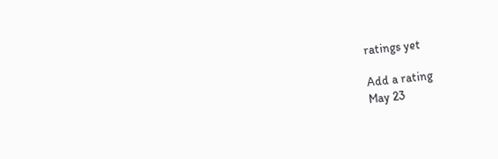ratings yet

Add a rating
May 23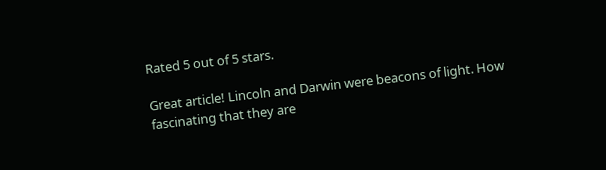Rated 5 out of 5 stars.

Great article! Lincoln and Darwin were beacons of light. How fascinating that they are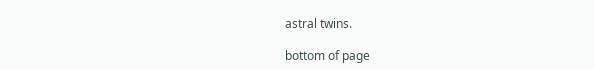astral twins.

bottom of page